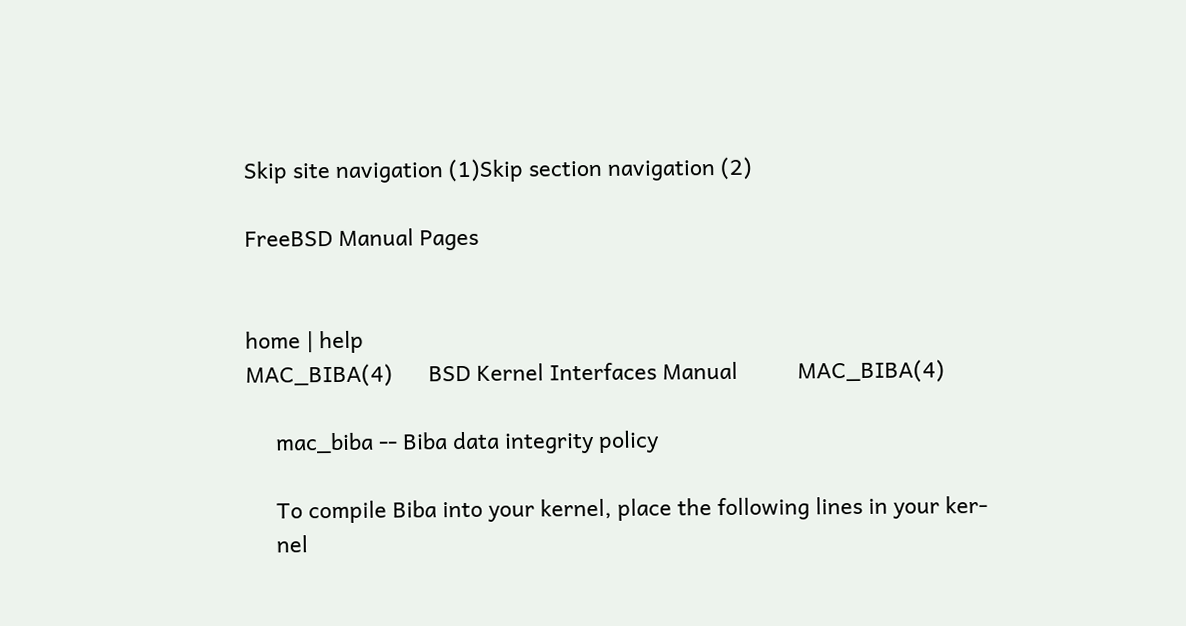Skip site navigation (1)Skip section navigation (2)

FreeBSD Manual Pages


home | help
MAC_BIBA(4)      BSD Kernel Interfaces Manual          MAC_BIBA(4)

     mac_biba -- Biba data integrity policy

     To compile Biba into your kernel, place the following lines in your ker-
     nel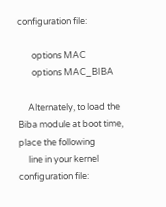configuration file:

       options MAC
       options MAC_BIBA

     Alternately, to load the Biba module at boot time, place the following
     line in your kernel configuration file: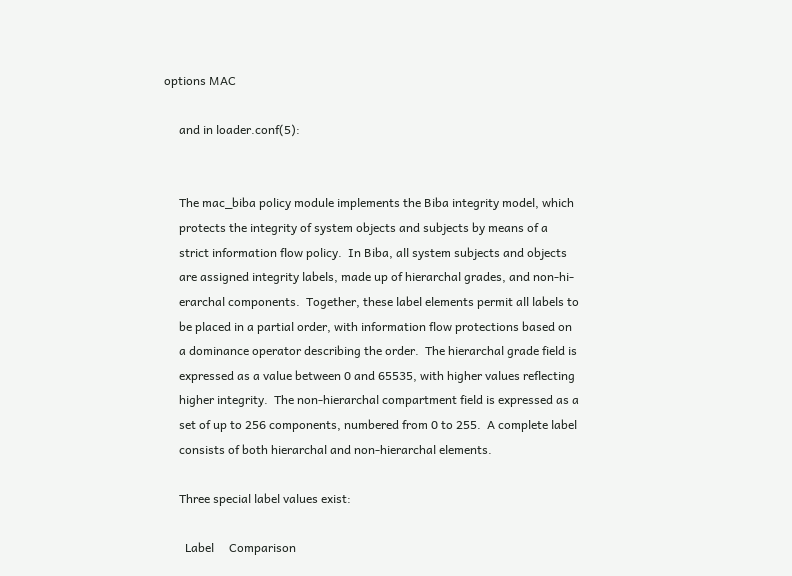options MAC

     and in loader.conf(5):


     The mac_biba policy module implements the Biba integrity model, which
     protects the integrity of system objects and subjects by means of a
     strict information flow policy.  In Biba, all system subjects and objects
     are assigned integrity labels, made up of hierarchal grades, and non-hi-
     erarchal components.  Together, these label elements permit all labels to
     be placed in a partial order, with information flow protections based on
     a dominance operator describing the order.  The hierarchal grade field is
     expressed as a value between 0 and 65535, with higher values reflecting
     higher integrity.  The non-hierarchal compartment field is expressed as a
     set of up to 256 components, numbered from 0 to 255.  A complete label
     consists of both hierarchal and non-hierarchal elements.

     Three special label values exist:

       Label     Comparison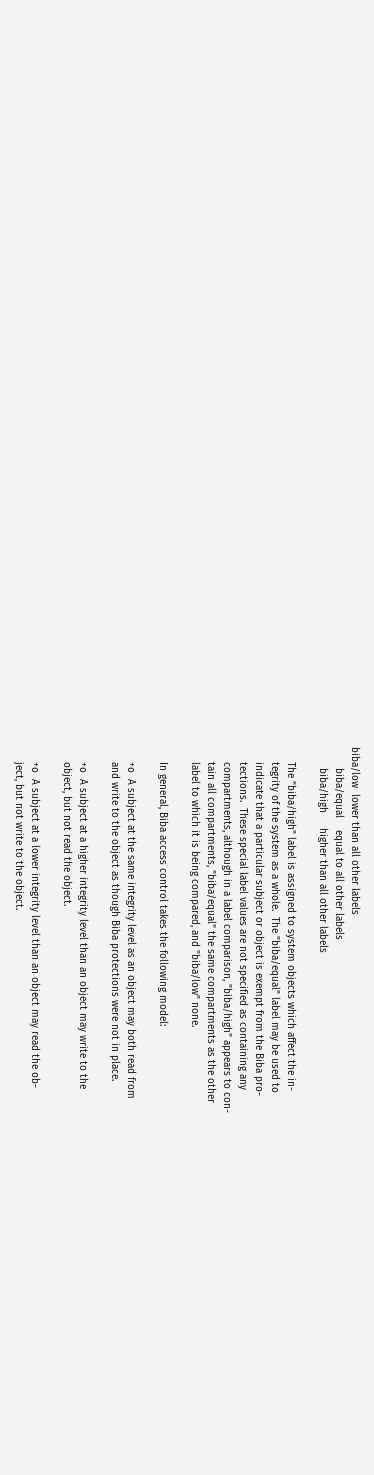biba/low  lower than all other labels
       biba/equal    equal to all other labels
       biba/high     higher than all other labels

     The "biba/high" label is assigned to system objects which affect the in-
     tegrity of the system as a whole.  The "biba/equal" label may be used to
     indicate that a particular subject or object is exempt from the Biba pro-
     tections.  These special label values are not specified as containing any
     compartments, although in a label comparison, "biba/high" appears to con-
     tain all compartments, "biba/equal" the same compartments as the other
     label to which it is being compared, and "biba/low" none.

     In general, Biba access control takes the following model:

     +o  A subject at the same integrity level as an object may both read from
     and write to the object as though Biba protections were not in place.

     +o  A subject at a higher integrity level than an object may write to the
     object, but not read the object.

     +o  A subject at a lower integrity level than an object may read the ob-
     ject, but not write to the object.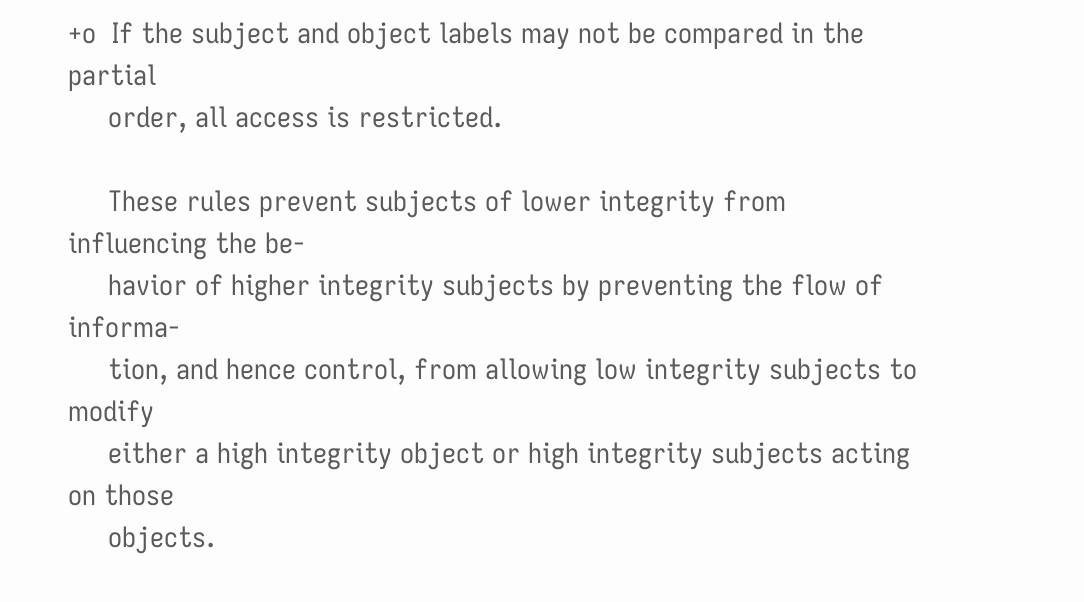+o  If the subject and object labels may not be compared in the partial
     order, all access is restricted.

     These rules prevent subjects of lower integrity from influencing the be-
     havior of higher integrity subjects by preventing the flow of informa-
     tion, and hence control, from allowing low integrity subjects to modify
     either a high integrity object or high integrity subjects acting on those
     objects.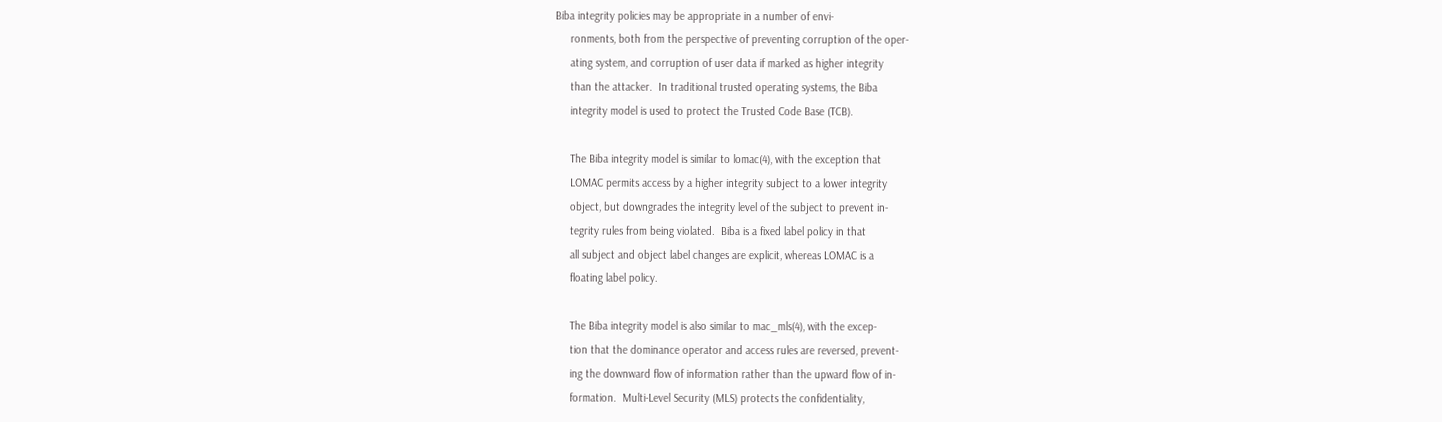Biba integrity policies may be appropriate in a number of envi-
     ronments, both from the perspective of preventing corruption of the oper-
     ating system, and corruption of user data if marked as higher integrity
     than the attacker.  In traditional trusted operating systems, the Biba
     integrity model is used to protect the Trusted Code Base (TCB).

     The Biba integrity model is similar to lomac(4), with the exception that
     LOMAC permits access by a higher integrity subject to a lower integrity
     object, but downgrades the integrity level of the subject to prevent in-
     tegrity rules from being violated.  Biba is a fixed label policy in that
     all subject and object label changes are explicit, whereas LOMAC is a
     floating label policy.

     The Biba integrity model is also similar to mac_mls(4), with the excep-
     tion that the dominance operator and access rules are reversed, prevent-
     ing the downward flow of information rather than the upward flow of in-
     formation.  Multi-Level Security (MLS) protects the confidentiality,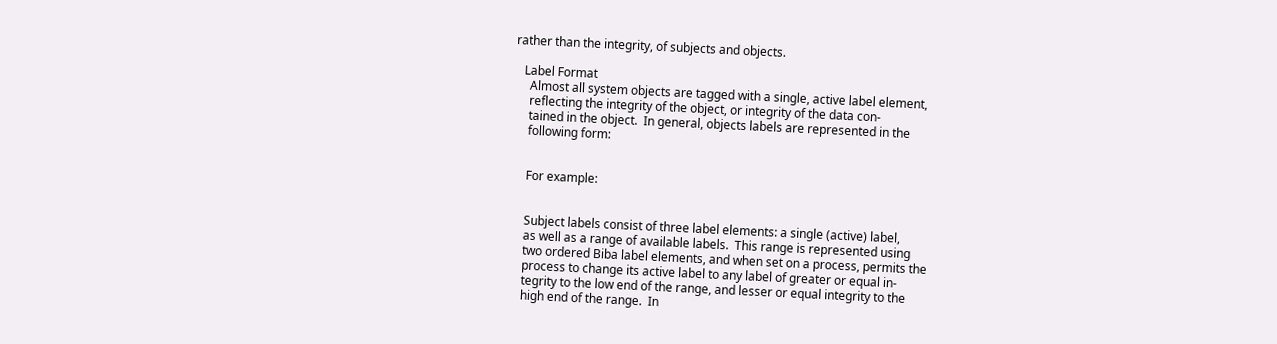rather than the integrity, of subjects and objects.

   Label Format
     Almost all system objects are tagged with a single, active label element,
     reflecting the integrity of the object, or integrity of the data con-
     tained in the object.  In general, objects labels are represented in the
     following form:


     For example:


     Subject labels consist of three label elements: a single (active) label,
     as well as a range of available labels.  This range is represented using
     two ordered Biba label elements, and when set on a process, permits the
     process to change its active label to any label of greater or equal in-
     tegrity to the low end of the range, and lesser or equal integrity to the
     high end of the range.  In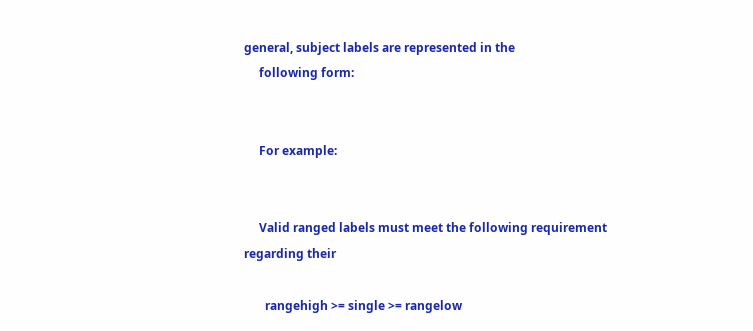general, subject labels are represented in the
     following form:


     For example:


     Valid ranged labels must meet the following requirement regarding their

       rangehigh >= single >= rangelow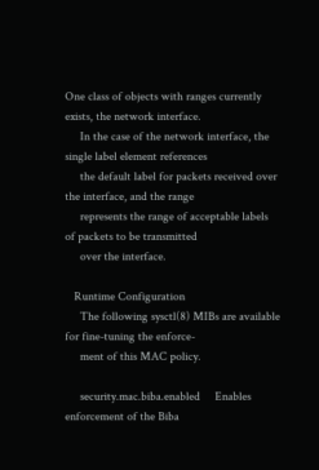One class of objects with ranges currently exists, the network interface.
     In the case of the network interface, the single label element references
     the default label for packets received over the interface, and the range
     represents the range of acceptable labels of packets to be transmitted
     over the interface.

   Runtime Configuration
     The following sysctl(8) MIBs are available for fine-tuning the enforce-
     ment of this MAC policy.

     security.mac.biba.enabled     Enables enforcement of the Biba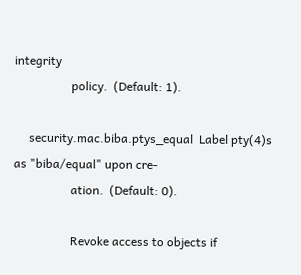integrity
                   policy.  (Default: 1).

     security.mac.biba.ptys_equal  Label pty(4)s as "biba/equal" upon cre-
                   ation.  (Default: 0).

                   Revoke access to objects if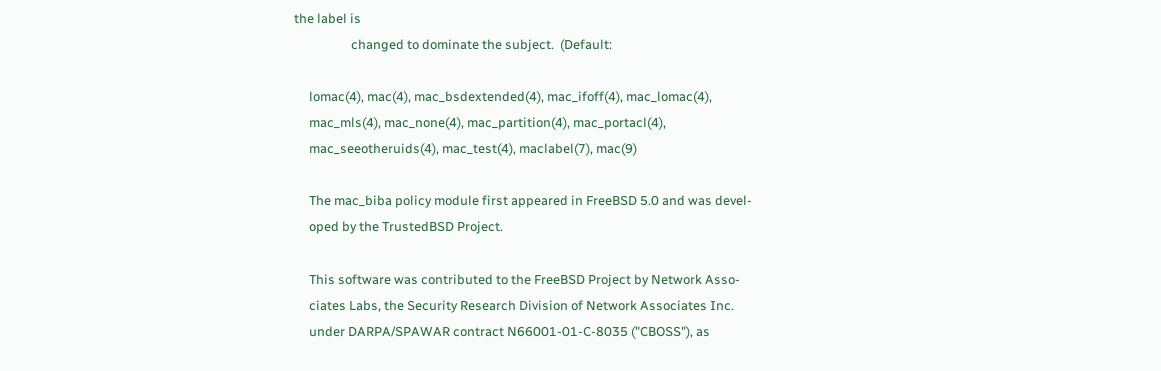the label is
                   changed to dominate the subject.  (Default:

     lomac(4), mac(4), mac_bsdextended(4), mac_ifoff(4), mac_lomac(4),
     mac_mls(4), mac_none(4), mac_partition(4), mac_portacl(4),
     mac_seeotheruids(4), mac_test(4), maclabel(7), mac(9)

     The mac_biba policy module first appeared in FreeBSD 5.0 and was devel-
     oped by the TrustedBSD Project.

     This software was contributed to the FreeBSD Project by Network Asso-
     ciates Labs, the Security Research Division of Network Associates Inc.
     under DARPA/SPAWAR contract N66001-01-C-8035 ("CBOSS"), as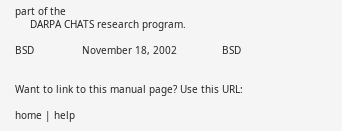part of the
     DARPA CHATS research program.

BSD                November 18, 2002               BSD


Want to link to this manual page? Use this URL:

home | help